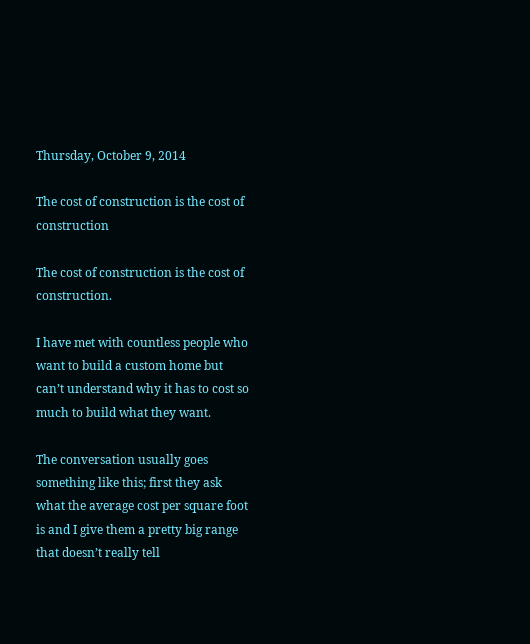Thursday, October 9, 2014

The cost of construction is the cost of construction

The cost of construction is the cost of construction.

I have met with countless people who want to build a custom home but can’t understand why it has to cost so much to build what they want.

The conversation usually goes something like this; first they ask what the average cost per square foot is and I give them a pretty big range that doesn’t really tell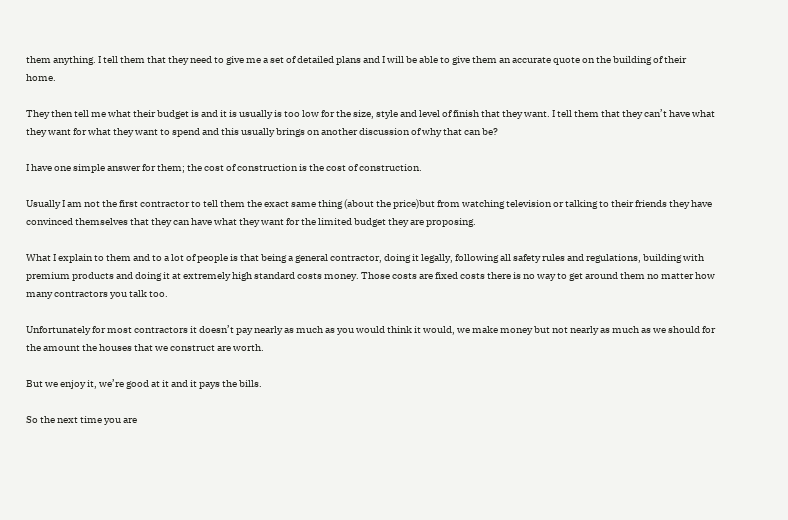them anything. I tell them that they need to give me a set of detailed plans and I will be able to give them an accurate quote on the building of their home.

They then tell me what their budget is and it is usually is too low for the size, style and level of finish that they want. I tell them that they can’t have what they want for what they want to spend and this usually brings on another discussion of why that can be?

I have one simple answer for them; the cost of construction is the cost of construction.

Usually I am not the first contractor to tell them the exact same thing (about the price)but from watching television or talking to their friends they have convinced themselves that they can have what they want for the limited budget they are proposing.

What I explain to them and to a lot of people is that being a general contractor, doing it legally, following all safety rules and regulations, building with premium products and doing it at extremely high standard costs money. Those costs are fixed costs there is no way to get around them no matter how many contractors you talk too.

Unfortunately for most contractors it doesn’t pay nearly as much as you would think it would, we make money but not nearly as much as we should for the amount the houses that we construct are worth.

But we enjoy it, we’re good at it and it pays the bills.

So the next time you are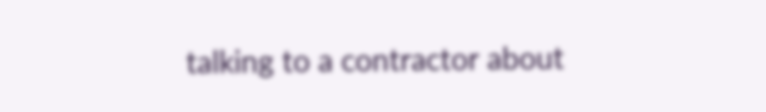talking to a contractor about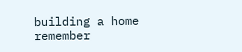building a home remember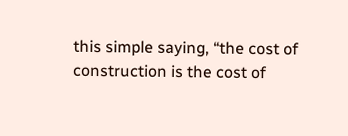this simple saying, “the cost of construction is the cost of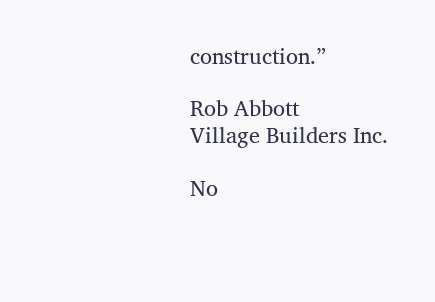construction.”

Rob Abbott
Village Builders Inc.

No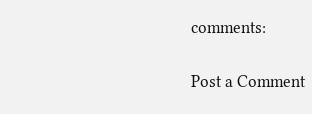comments:

Post a Comment